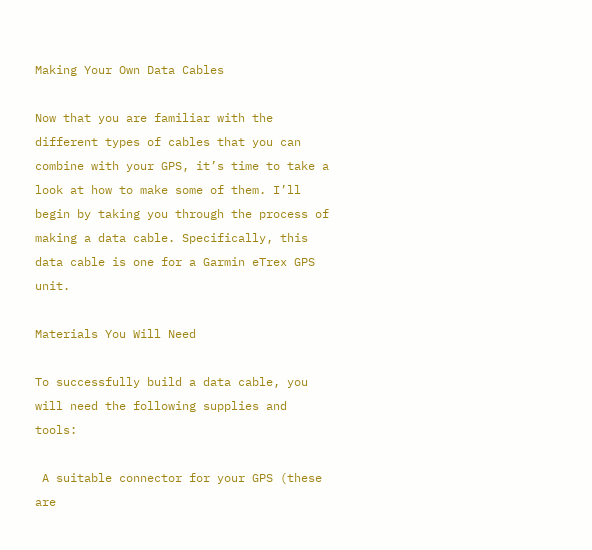Making Your Own Data Cables

Now that you are familiar with the different types of cables that you can combine with your GPS, it’s time to take a look at how to make some of them. I’ll begin by taking you through the process of making a data cable. Specifically, this data cable is one for a Garmin eTrex GPS unit.

Materials You Will Need

To successfully build a data cable, you will need the following supplies and tools:

 A suitable connector for your GPS (these are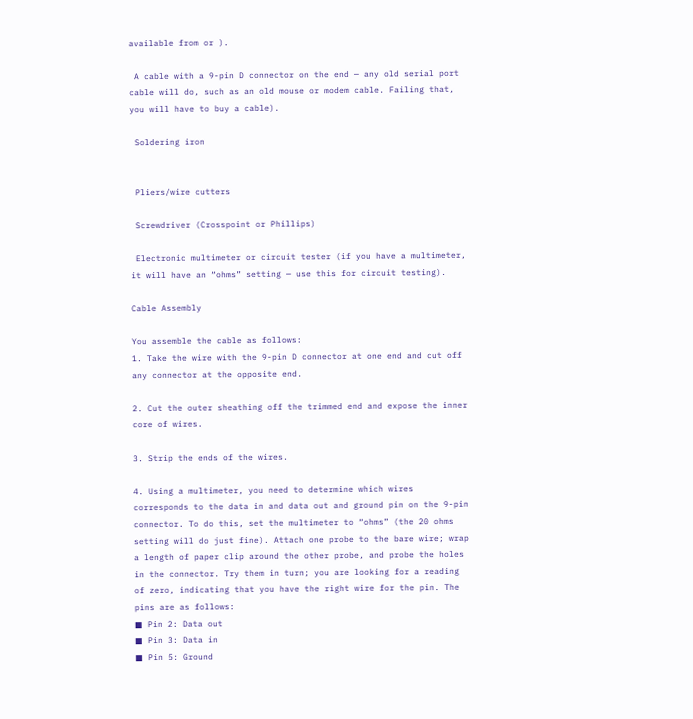available from or ).

 A cable with a 9-pin D connector on the end — any old serial port cable will do, such as an old mouse or modem cable. Failing that, you will have to buy a cable).

 Soldering iron


 Pliers/wire cutters

 Screwdriver (Crosspoint or Phillips)

 Electronic multimeter or circuit tester (if you have a multimeter, it will have an “ohms” setting — use this for circuit testing).

Cable Assembly

You assemble the cable as follows:
1. Take the wire with the 9-pin D connector at one end and cut off any connector at the opposite end.

2. Cut the outer sheathing off the trimmed end and expose the inner core of wires.

3. Strip the ends of the wires.

4. Using a multimeter, you need to determine which wires corresponds to the data in and data out and ground pin on the 9-pin connector. To do this, set the multimeter to “ohms” (the 20 ohms setting will do just fine). Attach one probe to the bare wire; wrap a length of paper clip around the other probe, and probe the holes in the connector. Try them in turn; you are looking for a reading of zero, indicating that you have the right wire for the pin. The pins are as follows:
■ Pin 2: Data out
■ Pin 3: Data in
■ Pin 5: Ground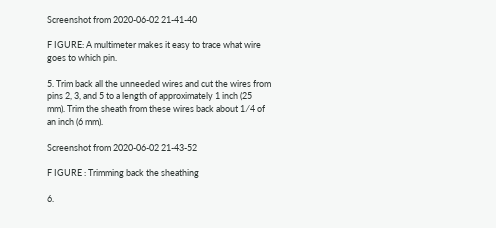Screenshot from 2020-06-02 21-41-40

F IGURE: A multimeter makes it easy to trace what wire goes to which pin.

5. Trim back all the unneeded wires and cut the wires from pins 2, 3, and 5 to a length of approximately 1 inch (25 mm). Trim the sheath from these wires back about 1 ⁄ 4 of an inch (6 mm).

Screenshot from 2020-06-02 21-43-52

F IGURE : Trimming back the sheathing

6.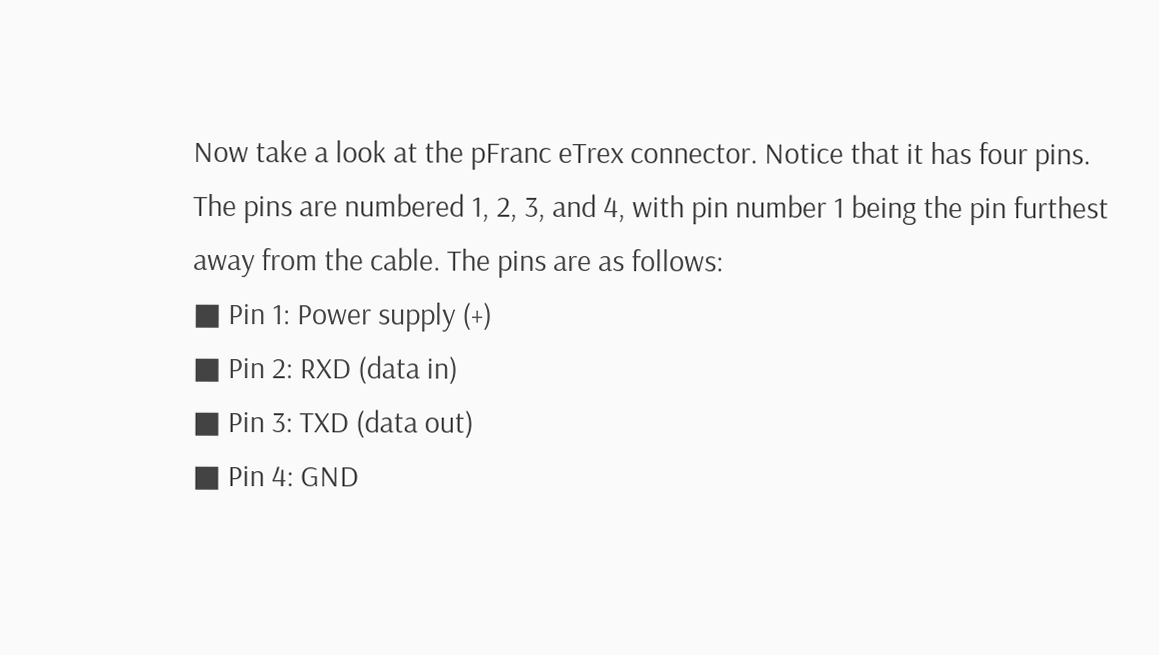Now take a look at the pFranc eTrex connector. Notice that it has four pins. The pins are numbered 1, 2, 3, and 4, with pin number 1 being the pin furthest away from the cable. The pins are as follows:
■ Pin 1: Power supply (+)
■ Pin 2: RXD (data in)
■ Pin 3: TXD (data out)
■ Pin 4: GND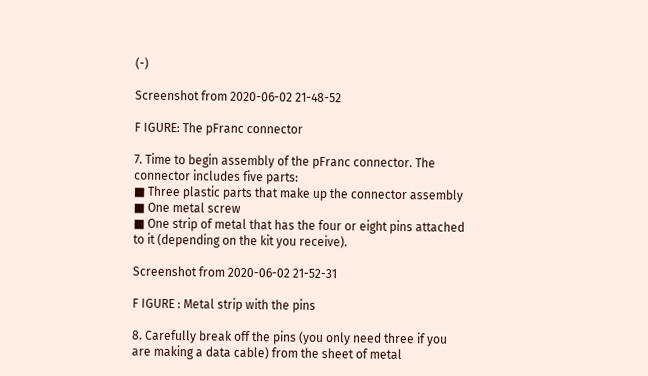(-)

Screenshot from 2020-06-02 21-48-52

F IGURE: The pFranc connector

7. Time to begin assembly of the pFranc connector. The connector includes five parts:
■ Three plastic parts that make up the connector assembly
■ One metal screw
■ One strip of metal that has the four or eight pins attached to it (depending on the kit you receive).

Screenshot from 2020-06-02 21-52-31

F IGURE : Metal strip with the pins

8. Carefully break off the pins (you only need three if you are making a data cable) from the sheet of metal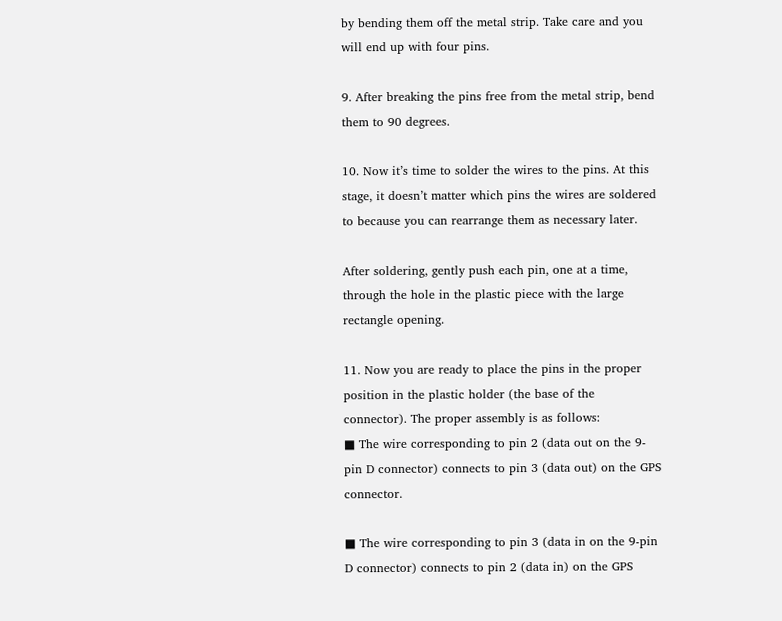by bending them off the metal strip. Take care and you will end up with four pins.

9. After breaking the pins free from the metal strip, bend them to 90 degrees.

10. Now it’s time to solder the wires to the pins. At this stage, it doesn’t matter which pins the wires are soldered to because you can rearrange them as necessary later.

After soldering, gently push each pin, one at a time, through the hole in the plastic piece with the large rectangle opening.

11. Now you are ready to place the pins in the proper position in the plastic holder (the base of the connector). The proper assembly is as follows:
■ The wire corresponding to pin 2 (data out on the 9-pin D connector) connects to pin 3 (data out) on the GPS connector.

■ The wire corresponding to pin 3 (data in on the 9-pin D connector) connects to pin 2 (data in) on the GPS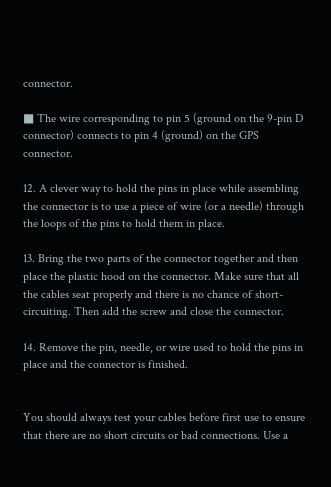connector.

■ The wire corresponding to pin 5 (ground on the 9-pin D connector) connects to pin 4 (ground) on the GPS connector.

12. A clever way to hold the pins in place while assembling the connector is to use a piece of wire (or a needle) through the loops of the pins to hold them in place.

13. Bring the two parts of the connector together and then place the plastic hood on the connector. Make sure that all the cables seat properly and there is no chance of short-circuiting. Then add the screw and close the connector.

14. Remove the pin, needle, or wire used to hold the pins in place and the connector is finished.


You should always test your cables before first use to ensure that there are no short circuits or bad connections. Use a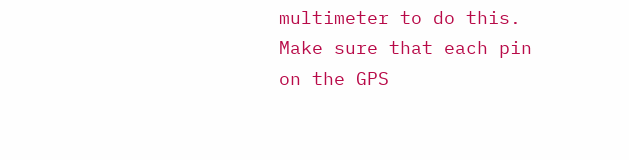multimeter to do this. Make sure that each pin on the GPS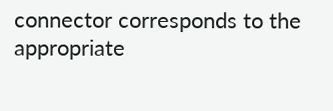connector corresponds to the appropriate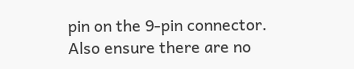pin on the 9-pin connector. Also ensure there are no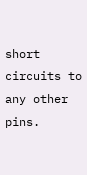short circuits to any other pins.